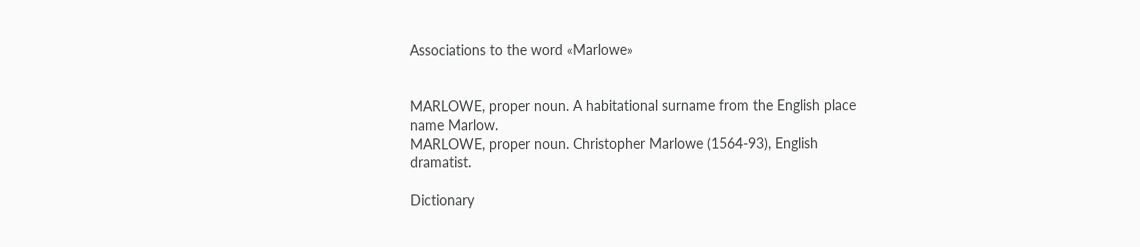Associations to the word «Marlowe»


MARLOWE, proper noun. A habitational surname from the English place name Marlow.
MARLOWE, proper noun. Christopher Marlowe (1564-93), English dramatist.

Dictionary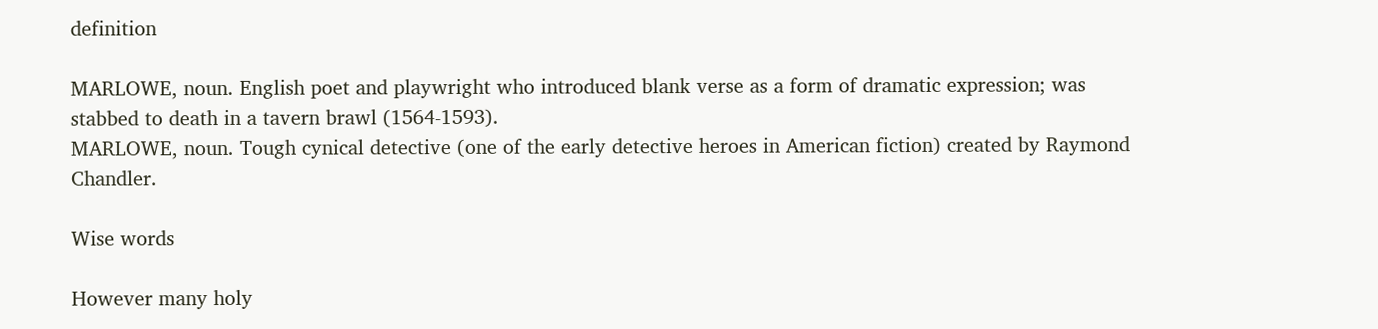definition

MARLOWE, noun. English poet and playwright who introduced blank verse as a form of dramatic expression; was stabbed to death in a tavern brawl (1564-1593).
MARLOWE, noun. Tough cynical detective (one of the early detective heroes in American fiction) created by Raymond Chandler.

Wise words

However many holy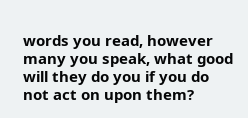words you read, however many you speak, what good will they do you if you do not act on upon them?